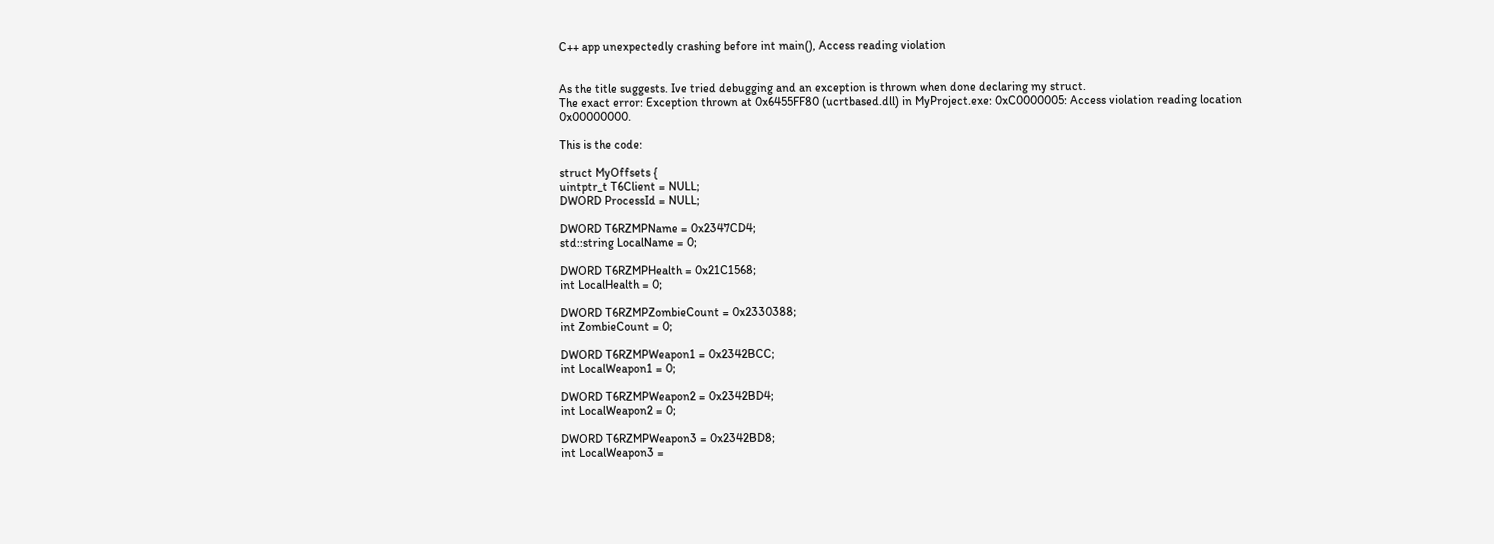C++ app unexpectedly crashing before int main(), Access reading violation


As the title suggests. Ive tried debugging and an exception is thrown when done declaring my struct.
The exact error: Exception thrown at 0x6455FF80 (ucrtbased.dll) in MyProject.exe: 0xC0000005: Access violation reading location 0x00000000.

This is the code:

struct MyOffsets {
uintptr_t T6Client = NULL;
DWORD ProcessId = NULL;

DWORD T6RZMPName = 0x2347CD4;
std::string LocalName = 0;

DWORD T6RZMPHealth = 0x21C1568;
int LocalHealth = 0;

DWORD T6RZMPZombieCount = 0x2330388;
int ZombieCount = 0;

DWORD T6RZMPWeapon1 = 0x2342BCC;
int LocalWeapon1 = 0;

DWORD T6RZMPWeapon2 = 0x2342BD4;
int LocalWeapon2 = 0;

DWORD T6RZMPWeapon3 = 0x2342BD8;
int LocalWeapon3 =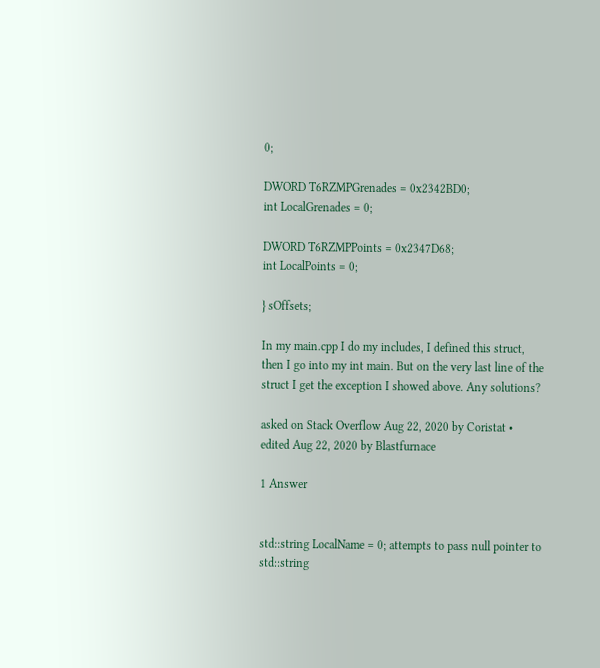0;

DWORD T6RZMPGrenades = 0x2342BD0;
int LocalGrenades = 0;

DWORD T6RZMPPoints = 0x2347D68;
int LocalPoints = 0;

} sOffsets;

In my main.cpp I do my includes, I defined this struct, then I go into my int main. But on the very last line of the struct I get the exception I showed above. Any solutions?

asked on Stack Overflow Aug 22, 2020 by Coristat • edited Aug 22, 2020 by Blastfurnace

1 Answer


std::string LocalName = 0; attempts to pass null pointer to std::string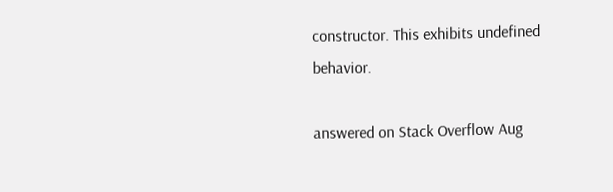constructor. This exhibits undefined behavior.

answered on Stack Overflow Aug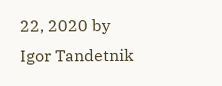22, 2020 by Igor Tandetnik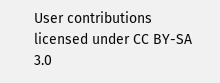User contributions licensed under CC BY-SA 3.0